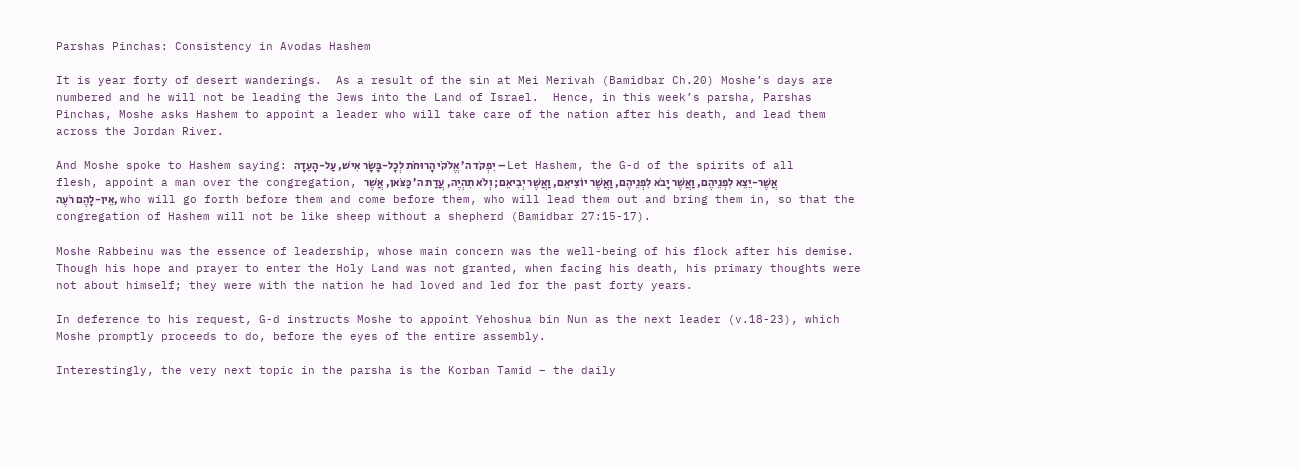Parshas Pinchas: Consistency in Avodas Hashem

It is year forty of desert wanderings.  As a result of the sin at Mei Merivah (Bamidbar Ch.20) Moshe’s days are numbered and he will not be leading the Jews into the Land of Israel.  Hence, in this week’s parsha, Parshas Pinchas, Moshe asks Hashem to appoint a leader who will take care of the nation after his death, and lead them across the Jordan River.

And Moshe spoke to Hashem saying: יִפְקֹד ה’ אֱלֹקֹי הָרוּחֹת לְכָל-בָּשָׂר אִישׁ, עַל-הָעֵדָה – Let Hashem, the G-d of the spirits of all flesh, appoint a man over the congregation, אֲשֶׁר-יֵצֵא לִפְנֵיהֶם, וַאֲשֶׁר יָבֹא לִפְנֵיהֶם, וַאֲשֶׁר יוֹצִיאֵם, וַאֲשֶׁר יְבִיאֵם; וְלֹא תִהְיֶה, עֲדַת ה’ כַּצֹּאן, אֲשֶׁר אֵין-לָהֶם רֹעֶה, who will go forth before them and come before them, who will lead them out and bring them in, so that the congregation of Hashem will not be like sheep without a shepherd (Bamidbar 27:15-17).

Moshe Rabbeinu was the essence of leadership, whose main concern was the well-being of his flock after his demise.  Though his hope and prayer to enter the Holy Land was not granted, when facing his death, his primary thoughts were not about himself; they were with the nation he had loved and led for the past forty years.

In deference to his request, G-d instructs Moshe to appoint Yehoshua bin Nun as the next leader (v.18-23), which Moshe promptly proceeds to do, before the eyes of the entire assembly.

Interestingly, the very next topic in the parsha is the Korban Tamid – the daily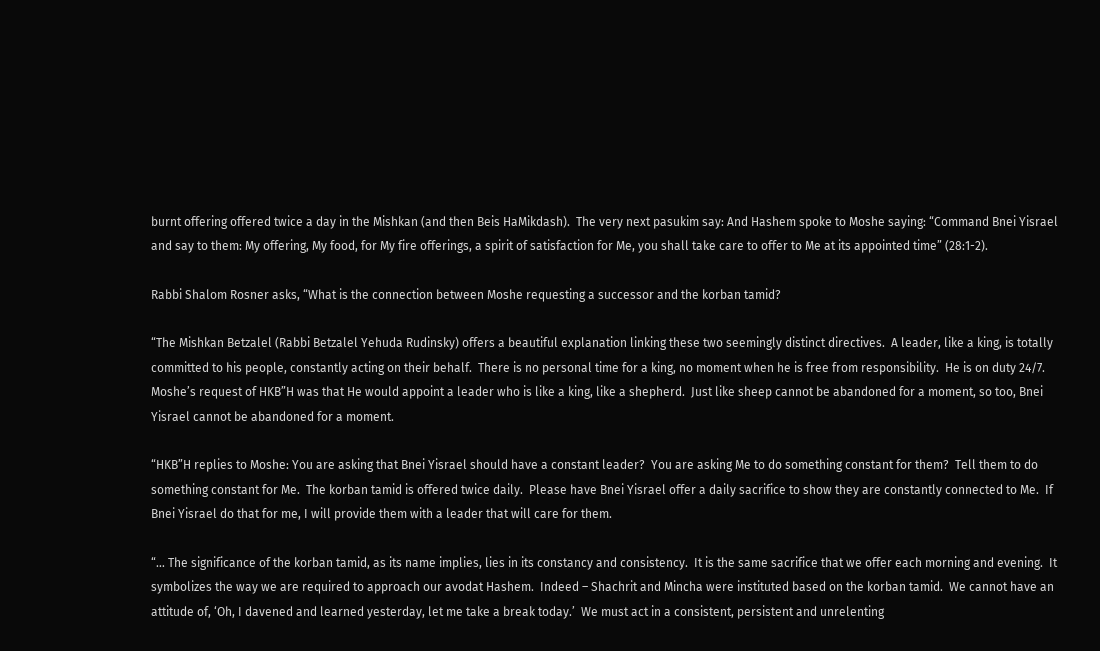burnt offering offered twice a day in the Mishkan (and then Beis HaMikdash).  The very next pasukim say: And Hashem spoke to Moshe saying: “Command Bnei Yisrael and say to them: My offering, My food, for My fire offerings, a spirit of satisfaction for Me, you shall take care to offer to Me at its appointed time” (28:1-2).

Rabbi Shalom Rosner asks, “What is the connection between Moshe requesting a successor and the korban tamid?

“The Mishkan Betzalel (Rabbi Betzalel Yehuda Rudinsky) offers a beautiful explanation linking these two seemingly distinct directives.  A leader, like a king, is totally committed to his people, constantly acting on their behalf.  There is no personal time for a king, no moment when he is free from responsibility.  He is on duty 24/7.  Moshe’s request of HKB”H was that He would appoint a leader who is like a king, like a shepherd.  Just like sheep cannot be abandoned for a moment, so too, Bnei Yisrael cannot be abandoned for a moment.

“HKB”H replies to Moshe: You are asking that Bnei Yisrael should have a constant leader?  You are asking Me to do something constant for them?  Tell them to do something constant for Me.  The korban tamid is offered twice daily.  Please have Bnei Yisrael offer a daily sacrifice to show they are constantly connected to Me.  If Bnei Yisrael do that for me, I will provide them with a leader that will care for them.

“… The significance of the korban tamid, as its name implies, lies in its constancy and consistency.  It is the same sacrifice that we offer each morning and evening.  It symbolizes the way we are required to approach our avodat Hashem.  Indeed – Shachrit and Mincha were instituted based on the korban tamid.  We cannot have an attitude of, ‘Oh, I davened and learned yesterday, let me take a break today.’  We must act in a consistent, persistent and unrelenting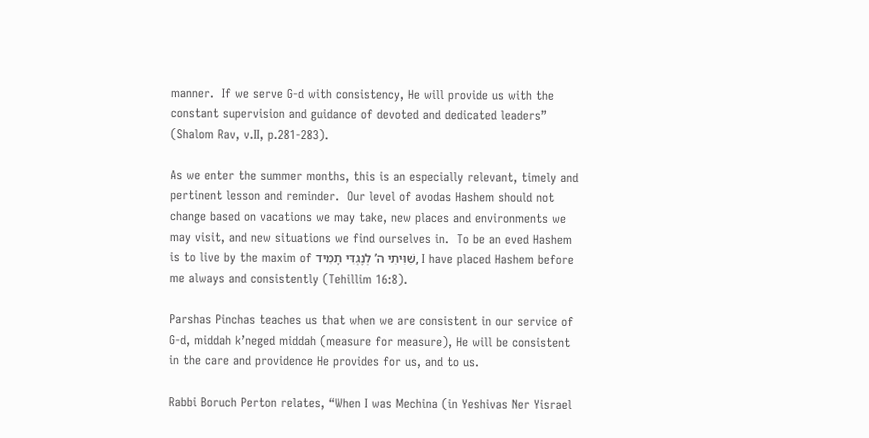manner.  If we serve G-d with consistency, He will provide us with the constant supervision and guidance of devoted and dedicated leaders” (Shalom Rav, v.II, p.281-283).

As we enter the summer months, this is an especially relevant, timely and pertinent lesson and reminder.  Our level of avodas Hashem should not change based on vacations we may take, new places and environments we may visit, and new situations we find ourselves in.  To be an eved Hashem is to live by the maxim of שִׁוִּיתִי ה’ לְנֶגְדִּי תָמִיד, I have placed Hashem before me always and consistently (Tehillim 16:8).

Parshas Pinchas teaches us that when we are consistent in our service of G-d, middah k’neged middah (measure for measure), He will be consistent in the care and providence He provides for us, and to us.

Rabbi Boruch Perton relates, “When I was Mechina (in Yeshivas Ner Yisrael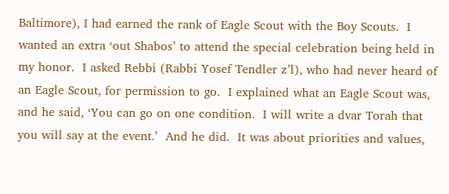Baltimore), I had earned the rank of Eagle Scout with the Boy Scouts.  I wanted an extra ‘out Shabos’ to attend the special celebration being held in my honor.  I asked Rebbi (Rabbi Yosef Tendler z’l), who had never heard of an Eagle Scout, for permission to go.  I explained what an Eagle Scout was, and he said, ‘You can go on one condition.  I will write a dvar Torah that you will say at the event.’  And he did.  It was about priorities and values,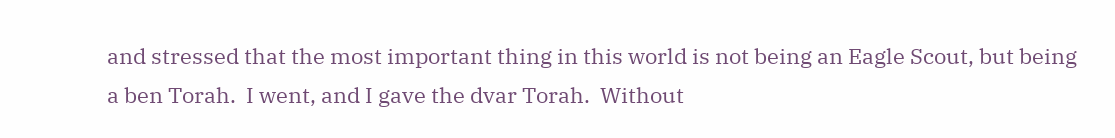and stressed that the most important thing in this world is not being an Eagle Scout, but being a ben Torah.  I went, and I gave the dvar Torah.  Without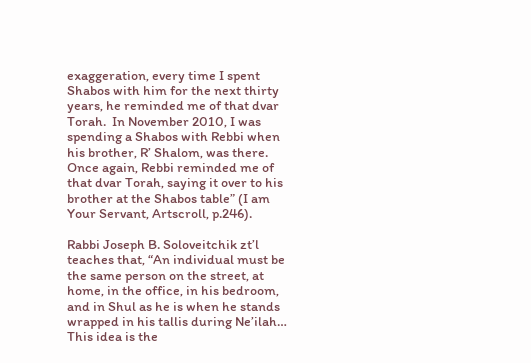exaggeration, every time I spent Shabos with him for the next thirty years, he reminded me of that dvar Torah.  In November 2010, I was spending a Shabos with Rebbi when his brother, R’ Shalom, was there.  Once again, Rebbi reminded me of that dvar Torah, saying it over to his brother at the Shabos table” (I am Your Servant, Artscroll, p.246).

Rabbi Joseph B. Soloveitchik zt’l teaches that, “An individual must be the same person on the street, at home, in the office, in his bedroom, and in Shul as he is when he stands wrapped in his tallis during Ne’ilah… This idea is the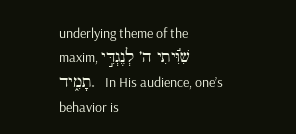underlying theme of the maxim, שִׁוִּ֬יתִי ה’ לְנֶגְדִּ֣י תָמִ֑יד.  In His audience, one’s behavior is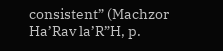consistent” (Machzor Ha’Rav la’R”H, p.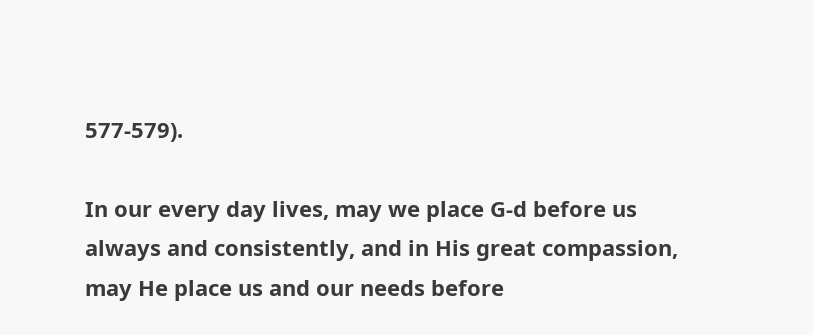577-579).

In our every day lives, may we place G-d before us always and consistently, and in His great compassion, may He place us and our needs before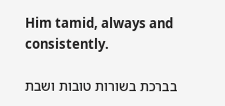Him tamid, always and consistently.

בברכת בשורות טובות ושבת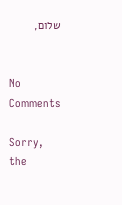שלום,


No Comments

Sorry, the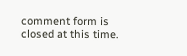comment form is closed at this time.